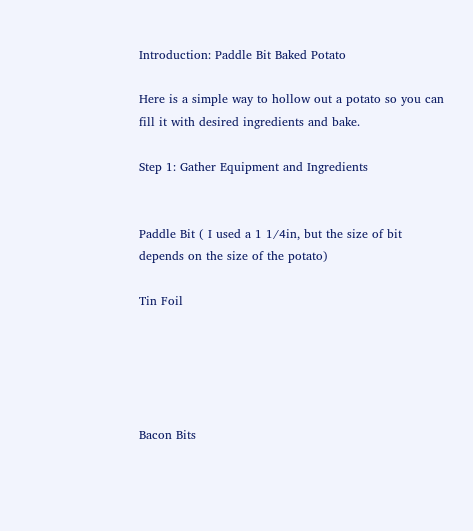Introduction: Paddle Bit Baked Potato

Here is a simple way to hollow out a potato so you can fill it with desired ingredients and bake.

Step 1: Gather Equipment and Ingredients


Paddle Bit ( I used a 1 1/4in, but the size of bit depends on the size of the potato)

Tin Foil





Bacon Bits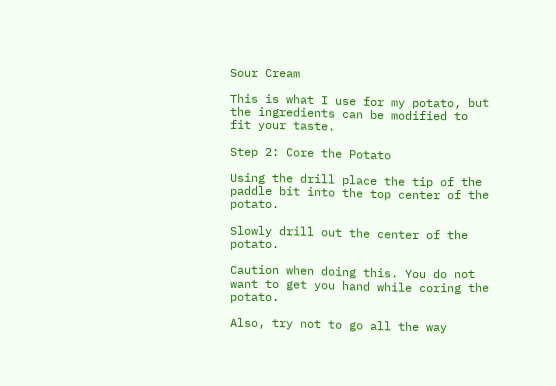Sour Cream

This is what I use for my potato, but the ingredients can be modified to fit your taste.

Step 2: Core the Potato

Using the drill place the tip of the paddle bit into the top center of the potato.

Slowly drill out the center of the potato.

Caution when doing this. You do not want to get you hand while coring the potato.

Also, try not to go all the way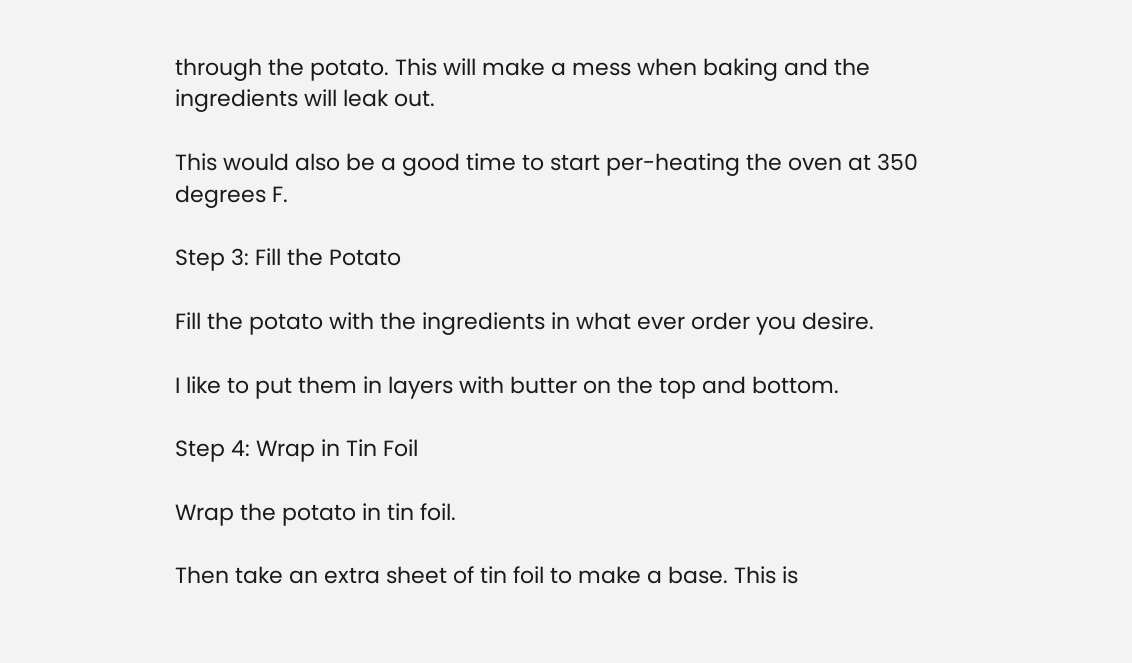through the potato. This will make a mess when baking and the ingredients will leak out.

This would also be a good time to start per-heating the oven at 350 degrees F.

Step 3: Fill the Potato

Fill the potato with the ingredients in what ever order you desire.

I like to put them in layers with butter on the top and bottom.

Step 4: Wrap in Tin Foil

Wrap the potato in tin foil.

Then take an extra sheet of tin foil to make a base. This is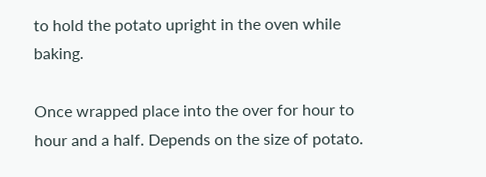to hold the potato upright in the oven while baking.

Once wrapped place into the over for hour to hour and a half. Depends on the size of potato.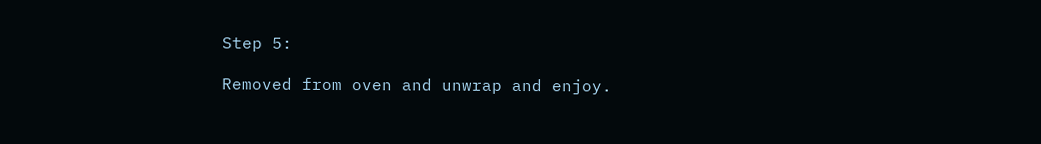Step 5:

Removed from oven and unwrap and enjoy.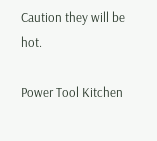Caution they will be hot.

Power Tool Kitchen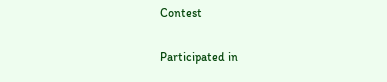Contest

Participated in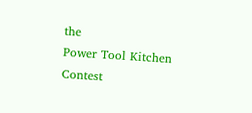the
Power Tool Kitchen Contest